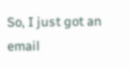So, I just got an email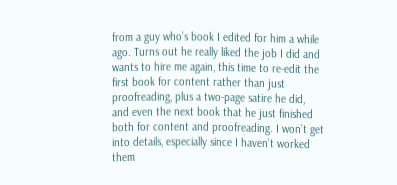from a guy who’s book I edited for him a while ago. Turns out he really liked the job I did and wants to hire me again, this time to re-edit the first book for content rather than just proofreading, plus a two-page satire he did, and even the next book that he just finished both for content and proofreading. I won’t get into details, especially since I haven’t worked them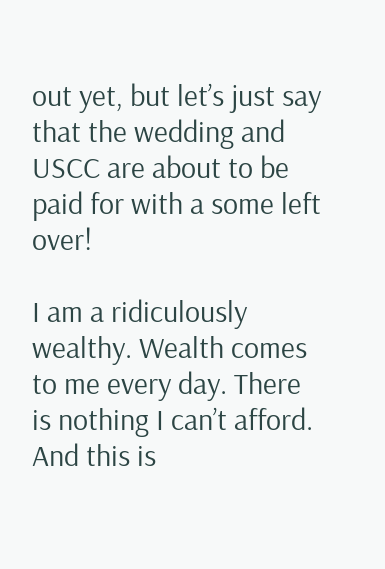out yet, but let’s just say that the wedding and USCC are about to be paid for with a some left over!

I am a ridiculously wealthy. Wealth comes to me every day. There is nothing I can’t afford. And this is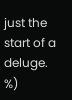just the start of a deluge. %)